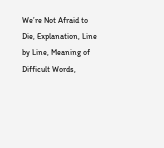We’re Not Afraid to Die, Explanation, Line by Line, Meaning of Difficult Words,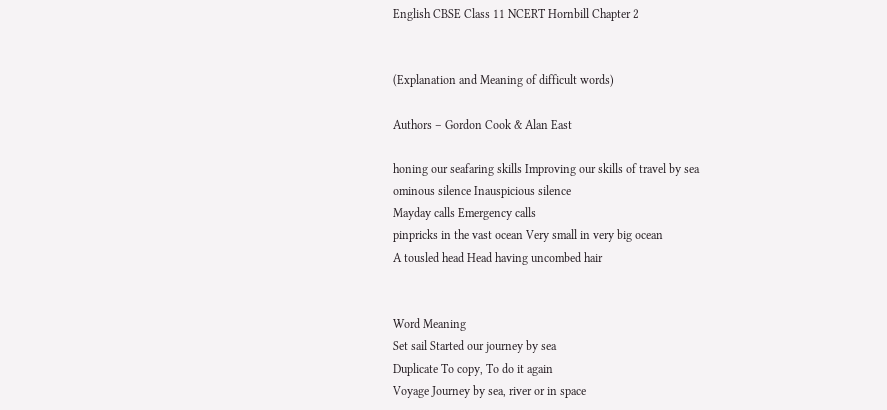English CBSE Class 11 NCERT Hornbill Chapter 2


(Explanation and Meaning of difficult words)

Authors – Gordon Cook & Alan East

honing our seafaring skills Improving our skills of travel by sea
ominous silence Inauspicious silence
Mayday calls Emergency calls
pinpricks in the vast ocean Very small in very big ocean
A tousled head Head having uncombed hair


Word Meaning
Set sail Started our journey by sea
Duplicate To copy, To do it again
Voyage Journey by sea, river or in space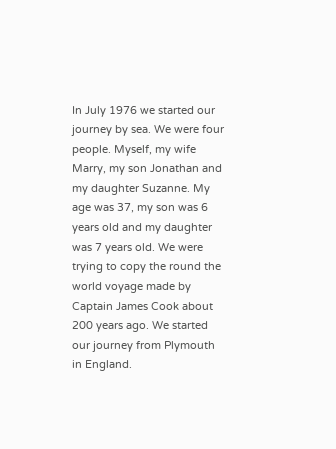In July 1976 we started our journey by sea. We were four people. Myself, my wife Marry, my son Jonathan and my daughter Suzanne. My age was 37, my son was 6 years old and my daughter was 7 years old. We were trying to copy the round the world voyage made by Captain James Cook about 200 years ago. We started our journey from Plymouth in England.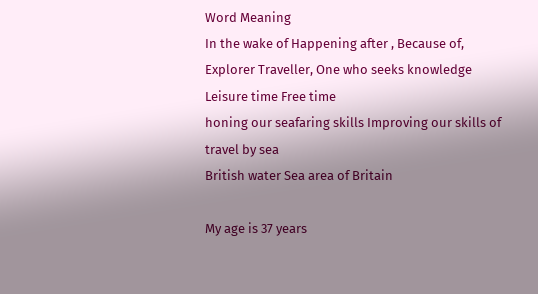Word Meaning
In the wake of Happening after , Because of,
Explorer Traveller, One who seeks knowledge
Leisure time Free time
honing our seafaring skills Improving our skills of travel by sea
British water Sea area of Britain

My age is 37 years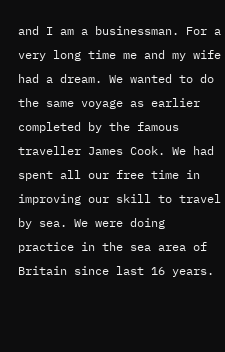and I am a businessman. For a very long time me and my wife had a dream. We wanted to do the same voyage as earlier completed by the famous traveller James Cook. We had spent all our free time in improving our skill to travel by sea. We were doing practice in the sea area of Britain since last 16 years.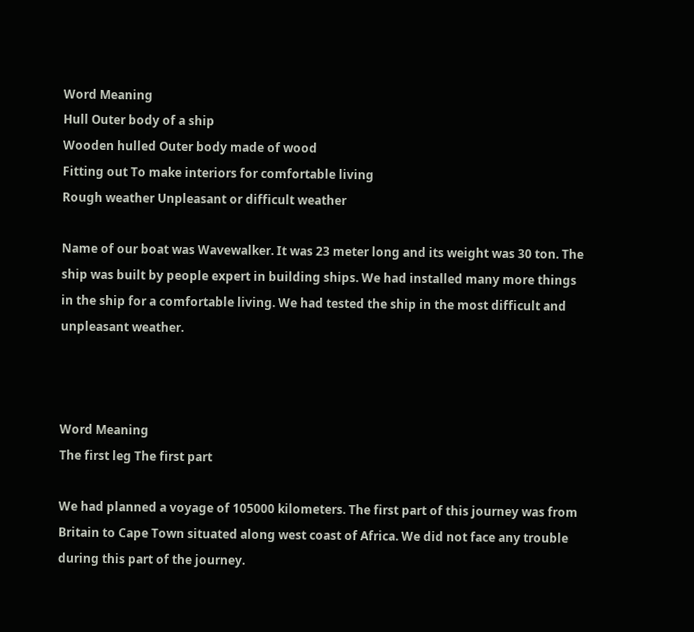Word Meaning
Hull Outer body of a ship
Wooden hulled Outer body made of wood
Fitting out To make interiors for comfortable living
Rough weather Unpleasant or difficult weather

Name of our boat was Wavewalker. It was 23 meter long and its weight was 30 ton. The ship was built by people expert in building ships. We had installed many more things in the ship for a comfortable living. We had tested the ship in the most difficult and unpleasant weather.



Word Meaning
The first leg The first part

We had planned a voyage of 105000 kilometers. The first part of this journey was from Britain to Cape Town situated along west coast of Africa. We did not face any trouble during this part of the journey.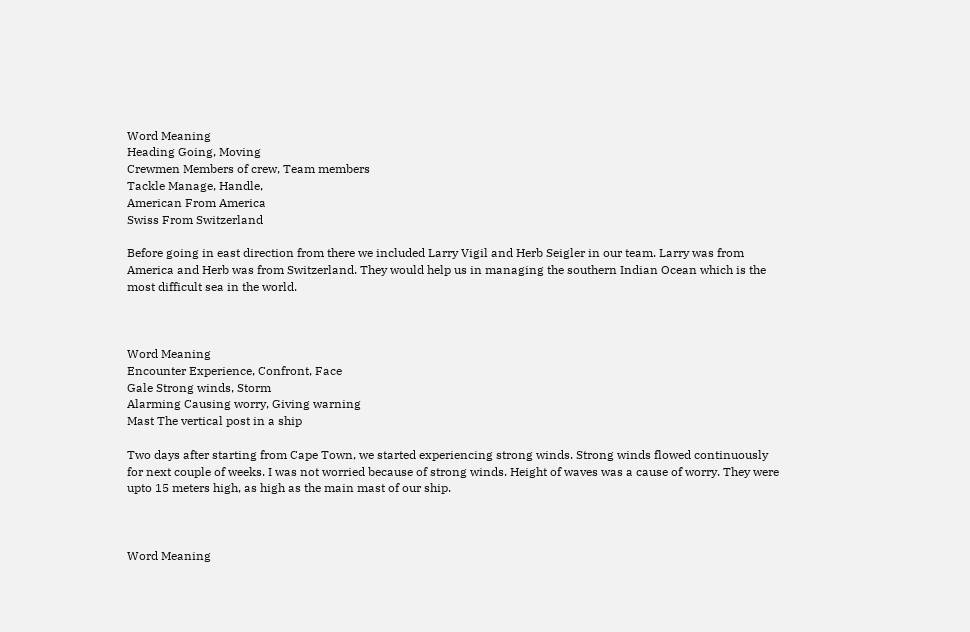Word Meaning
Heading Going, Moving
Crewmen Members of crew, Team members
Tackle Manage, Handle,
American From America
Swiss From Switzerland

Before going in east direction from there we included Larry Vigil and Herb Seigler in our team. Larry was from America and Herb was from Switzerland. They would help us in managing the southern Indian Ocean which is the most difficult sea in the world.



Word Meaning
Encounter Experience, Confront, Face
Gale Strong winds, Storm
Alarming Causing worry, Giving warning
Mast The vertical post in a ship

Two days after starting from Cape Town, we started experiencing strong winds. Strong winds flowed continuously for next couple of weeks. I was not worried because of strong winds. Height of waves was a cause of worry. They were upto 15 meters high, as high as the main mast of our ship.



Word Meaning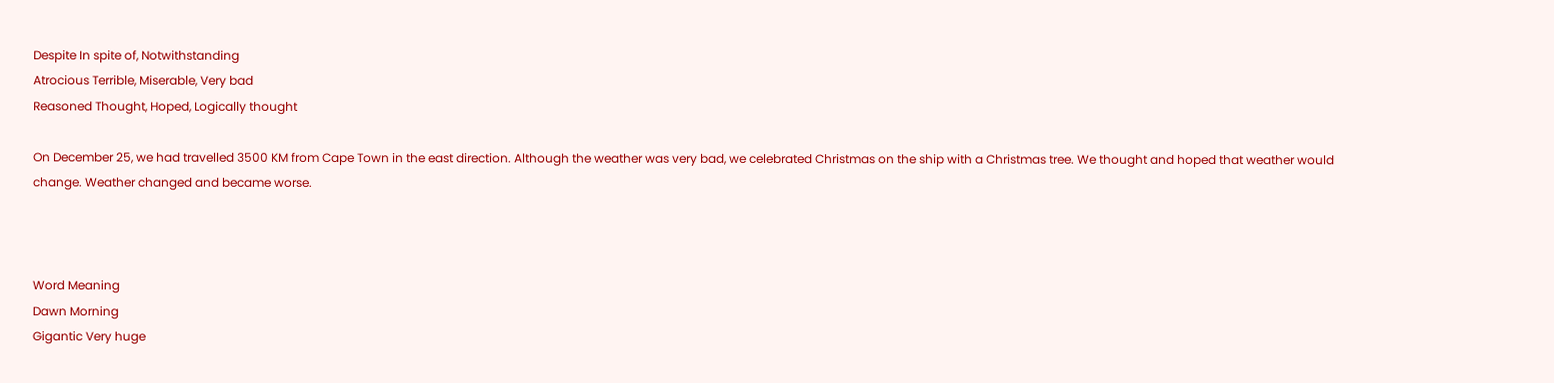Despite In spite of, Notwithstanding
Atrocious Terrible, Miserable, Very bad
Reasoned Thought, Hoped, Logically thought

On December 25, we had travelled 3500 KM from Cape Town in the east direction. Although the weather was very bad, we celebrated Christmas on the ship with a Christmas tree. We thought and hoped that weather would change. Weather changed and became worse.



Word Meaning
Dawn Morning
Gigantic Very huge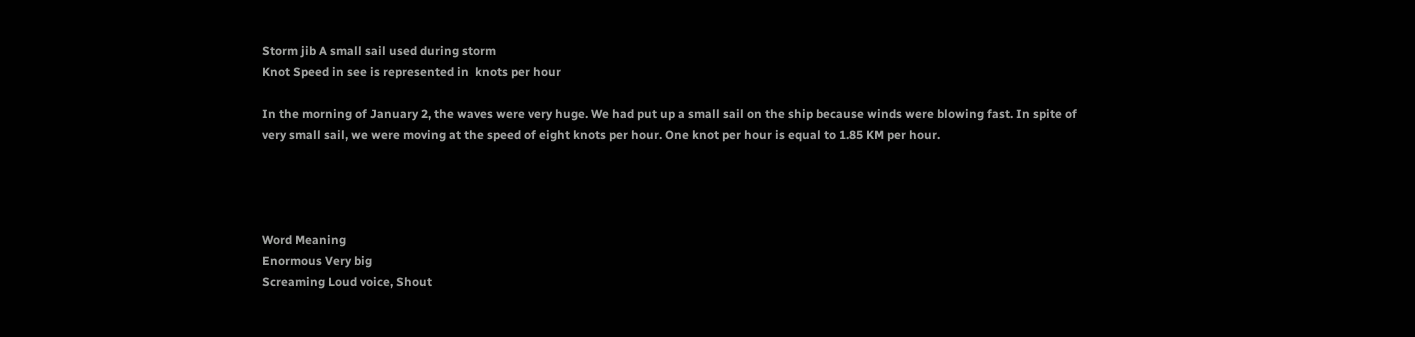Storm jib A small sail used during storm
Knot Speed in see is represented in  knots per hour

In the morning of January 2, the waves were very huge. We had put up a small sail on the ship because winds were blowing fast. In spite of very small sail, we were moving at the speed of eight knots per hour. One knot per hour is equal to 1.85 KM per hour.




Word Meaning
Enormous Very big
Screaming Loud voice, Shout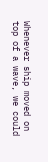Whenever ship moved on top of a wave, we could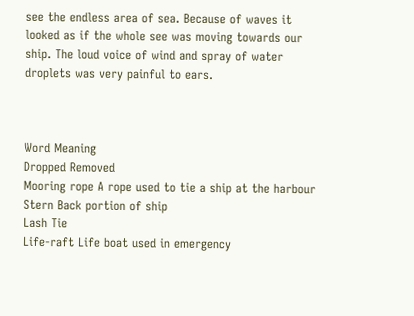see the endless area of sea. Because of waves it looked as if the whole see was moving towards our ship. The loud voice of wind and spray of water droplets was very painful to ears.



Word Meaning
Dropped Removed
Mooring rope A rope used to tie a ship at the harbour
Stern Back portion of ship
Lash Tie
Life-raft Life boat used in emergency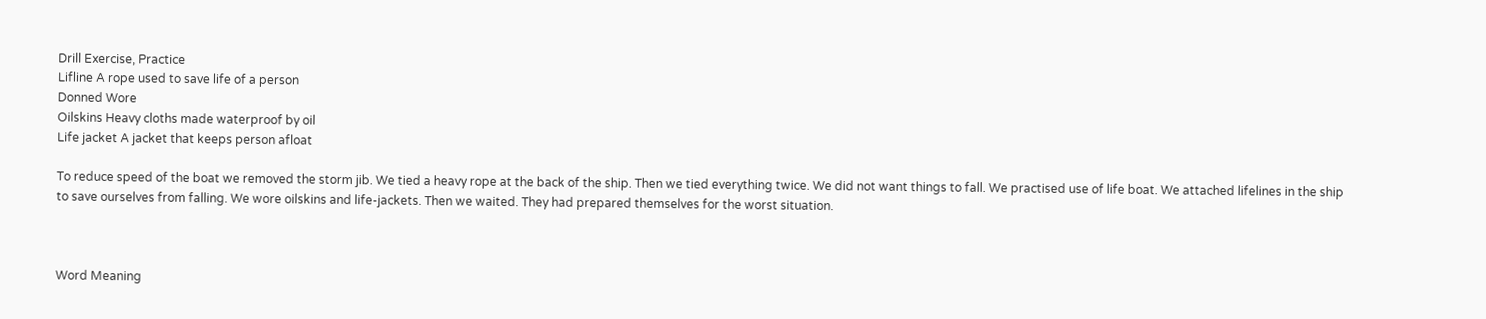Drill Exercise, Practice
Lifline A rope used to save life of a person
Donned Wore
Oilskins Heavy cloths made waterproof by oil
Life jacket A jacket that keeps person afloat

To reduce speed of the boat we removed the storm jib. We tied a heavy rope at the back of the ship. Then we tied everything twice. We did not want things to fall. We practised use of life boat. We attached lifelines in the ship to save ourselves from falling. We wore oilskins and life-jackets. Then we waited. They had prepared themselves for the worst situation.



Word Meaning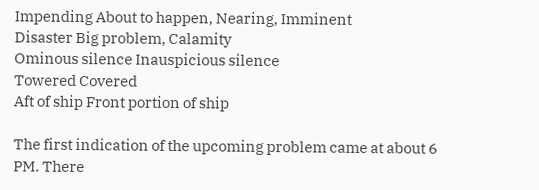Impending About to happen, Nearing, Imminent
Disaster Big problem, Calamity
Ominous silence Inauspicious silence
Towered Covered
Aft of ship Front portion of ship

The first indication of the upcoming problem came at about 6 PM. There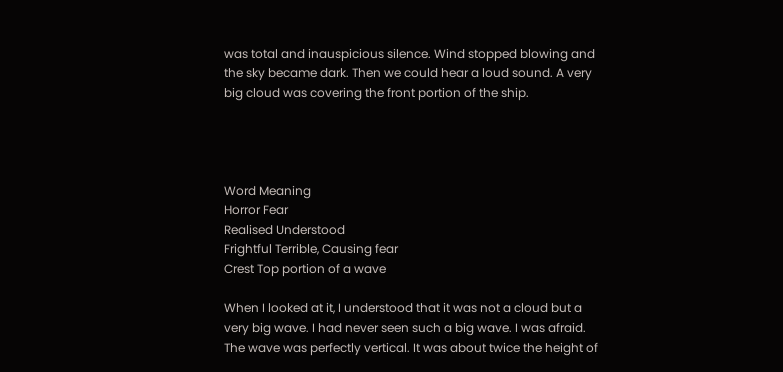was total and inauspicious silence. Wind stopped blowing and the sky became dark. Then we could hear a loud sound. A very big cloud was covering the front portion of the ship.




Word Meaning
Horror Fear
Realised Understood
Frightful Terrible, Causing fear
Crest Top portion of a wave

When I looked at it, I understood that it was not a cloud but a very big wave. I had never seen such a big wave. I was afraid. The wave was perfectly vertical. It was about twice the height of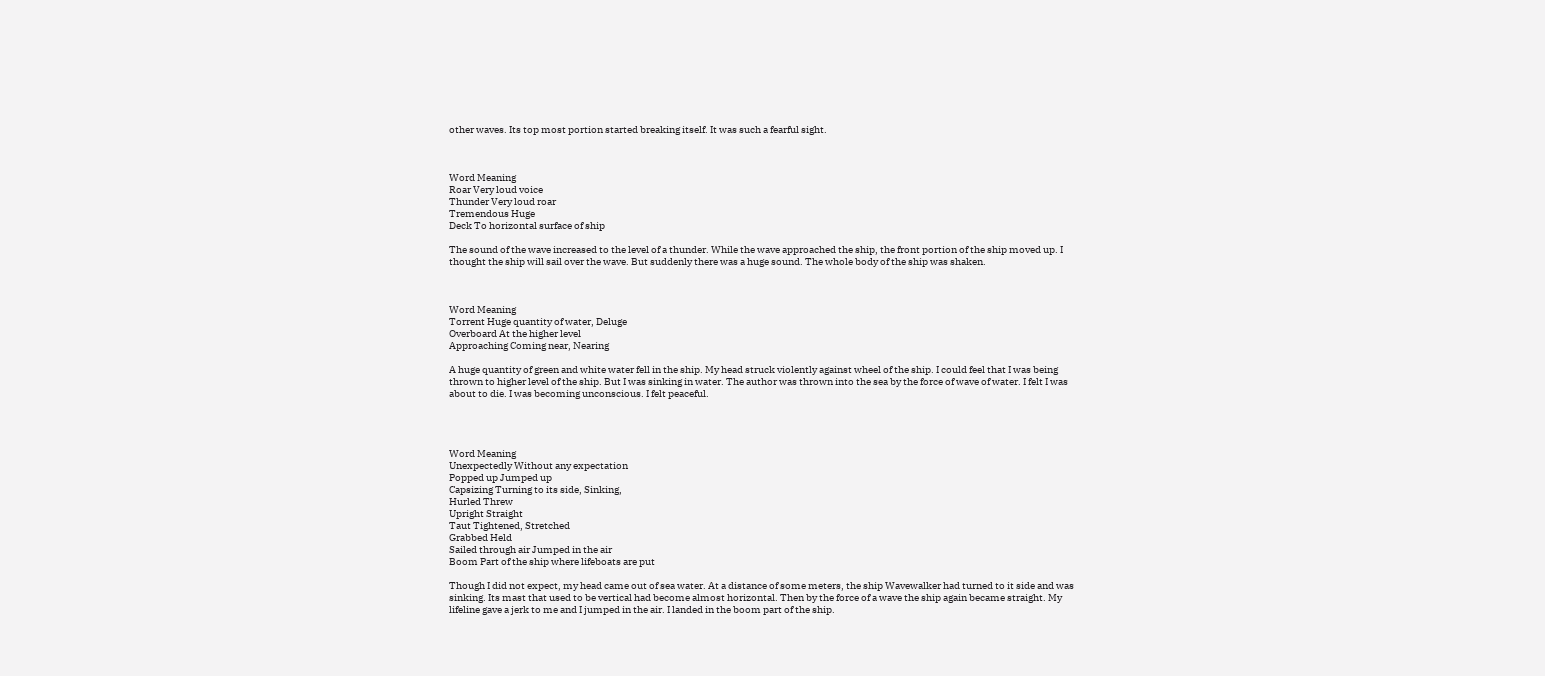other waves. Its top most portion started breaking itself. It was such a fearful sight.



Word Meaning
Roar Very loud voice
Thunder Very loud roar
Tremendous Huge
Deck To horizontal surface of ship

The sound of the wave increased to the level of a thunder. While the wave approached the ship, the front portion of the ship moved up. I thought the ship will sail over the wave. But suddenly there was a huge sound. The whole body of the ship was shaken.



Word Meaning
Torrent Huge quantity of water, Deluge
Overboard At the higher level
Approaching Coming near, Nearing

A huge quantity of green and white water fell in the ship. My head struck violently against wheel of the ship. I could feel that I was being thrown to higher level of the ship. But I was sinking in water. The author was thrown into the sea by the force of wave of water. I felt I was about to die. I was becoming unconscious. I felt peaceful.




Word Meaning
Unexpectedly Without any expectation
Popped up Jumped up
Capsizing Turning to its side, Sinking,
Hurled Threw
Upright Straight
Taut Tightened, Stretched
Grabbed Held
Sailed through air Jumped in the air
Boom Part of the ship where lifeboats are put

Though I did not expect, my head came out of sea water. At a distance of some meters, the ship Wavewalker had turned to it side and was sinking. Its mast that used to be vertical had become almost horizontal. Then by the force of a wave the ship again became straight. My lifeline gave a jerk to me and I jumped in the air. I landed in the boom part of the ship.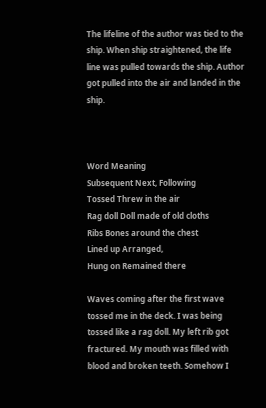The lifeline of the author was tied to the ship. When ship straightened, the life line was pulled towards the ship. Author got pulled into the air and landed in the ship.



Word Meaning
Subsequent Next, Following
Tossed Threw in the air
Rag doll Doll made of old cloths
Ribs Bones around the chest
Lined up Arranged,
Hung on Remained there

Waves coming after the first wave tossed me in the deck. I was being tossed like a rag doll. My left rib got fractured. My mouth was filled with blood and broken teeth. Somehow I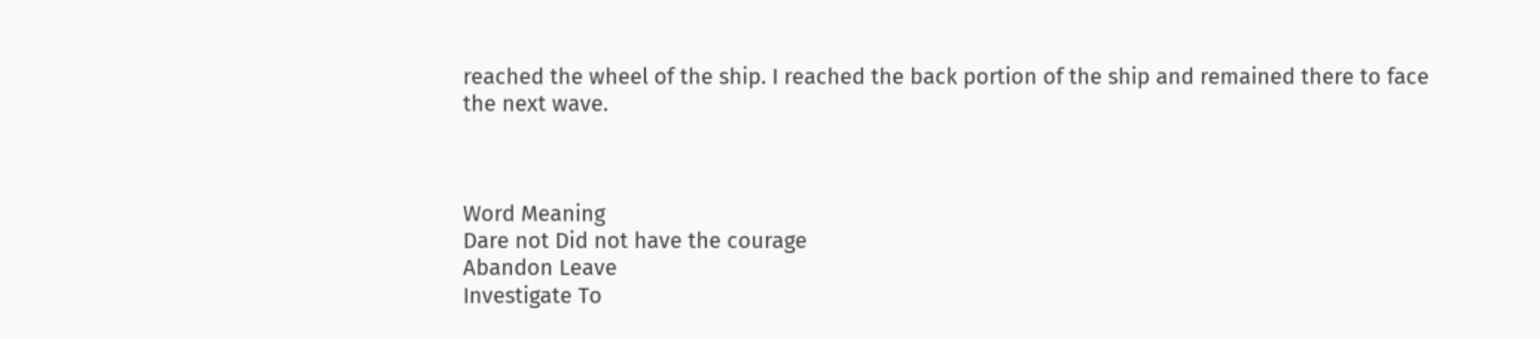reached the wheel of the ship. I reached the back portion of the ship and remained there to face the next wave.



Word Meaning
Dare not Did not have the courage
Abandon Leave
Investigate To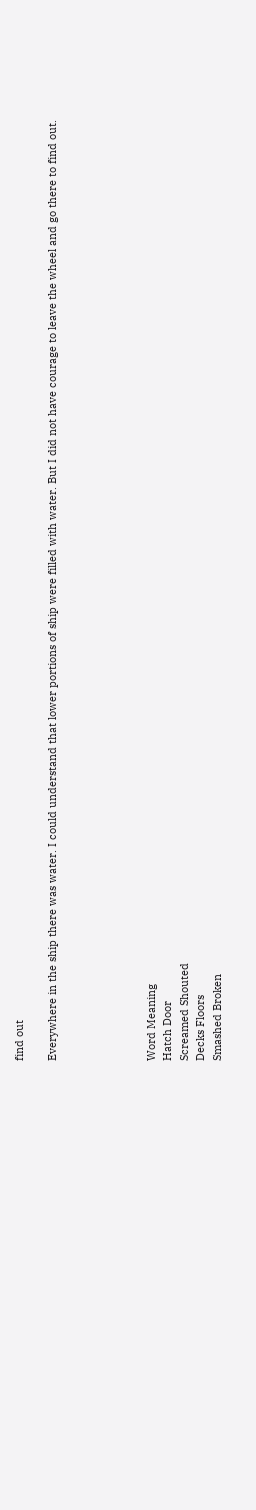find out

Everywhere in the ship there was water. I could understand that lower portions of ship were filled with water. But I did not have courage to leave the wheel and go there to find out.





Word Meaning
Hatch Door
Screamed Shouted
Decks Floors
Smashed Broken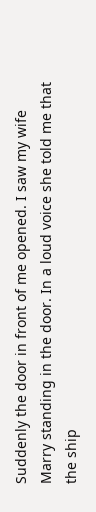Suddenly the door in front of me opened. I saw my wife Marry standing in the door. In a loud voice she told me that the ship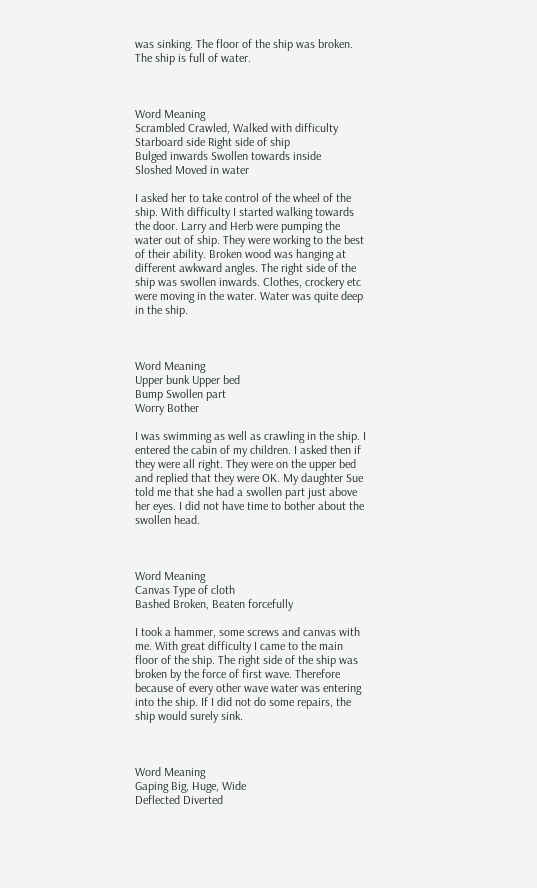was sinking. The floor of the ship was broken. The ship is full of water.



Word Meaning
Scrambled Crawled, Walked with difficulty
Starboard side Right side of ship
Bulged inwards Swollen towards inside
Sloshed Moved in water

I asked her to take control of the wheel of the ship. With difficulty I started walking towards the door. Larry and Herb were pumping the water out of ship. They were working to the best of their ability. Broken wood was hanging at different awkward angles. The right side of the ship was swollen inwards. Clothes, crockery etc were moving in the water. Water was quite deep in the ship.



Word Meaning
Upper bunk Upper bed
Bump Swollen part
Worry Bother

I was swimming as well as crawling in the ship. I entered the cabin of my children. I asked then if they were all right. They were on the upper bed and replied that they were OK. My daughter Sue told me that she had a swollen part just above her eyes. I did not have time to bother about the swollen head.



Word Meaning
Canvas Type of cloth
Bashed Broken, Beaten forcefully

I took a hammer, some screws and canvas with me. With great difficulty I came to the main floor of the ship. The right side of the ship was broken by the force of first wave. Therefore because of every other wave water was entering into the ship. If I did not do some repairs, the ship would surely sink.



Word Meaning
Gaping Big, Huge, Wide
Deflected Diverted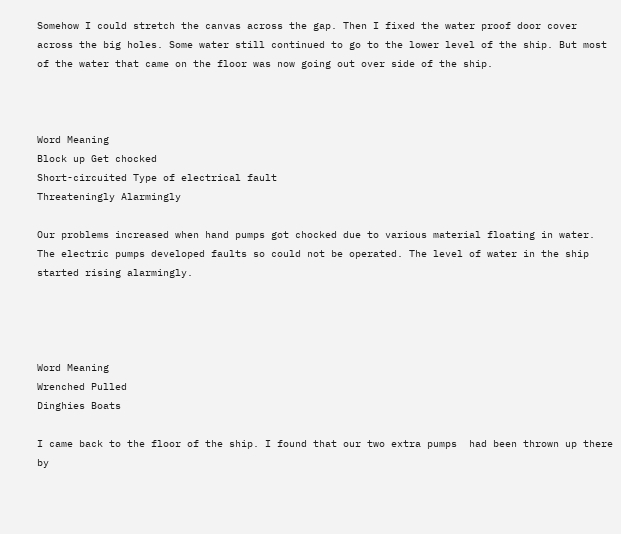Somehow I could stretch the canvas across the gap. Then I fixed the water proof door cover across the big holes. Some water still continued to go to the lower level of the ship. But most of the water that came on the floor was now going out over side of the ship.



Word Meaning
Block up Get chocked
Short-circuited Type of electrical fault
Threateningly Alarmingly

Our problems increased when hand pumps got chocked due to various material floating in water. The electric pumps developed faults so could not be operated. The level of water in the ship started rising alarmingly.




Word Meaning
Wrenched Pulled
Dinghies Boats

I came back to the floor of the ship. I found that our two extra pumps  had been thrown up there by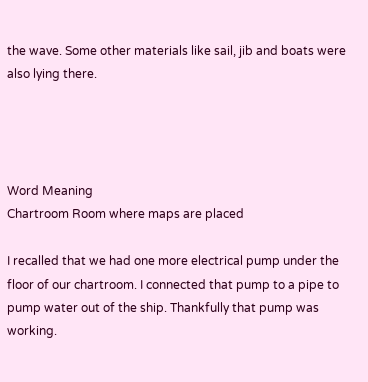the wave. Some other materials like sail, jib and boats were also lying there.




Word Meaning
Chartroom Room where maps are placed

I recalled that we had one more electrical pump under the floor of our chartroom. I connected that pump to a pipe to pump water out of the ship. Thankfully that pump was working.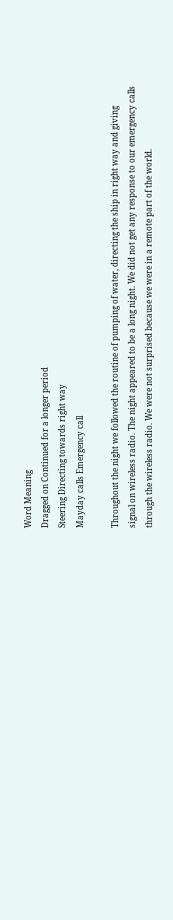Word Meaning
Dragged on Continued for a longer period
Steering Directing towards right way
Mayday calls Emergency call

Throughout the night we followed the routine of pumping of water, directing the ship in right way and giving signal on wireless radio. The night appeared to be a long night. We did not get any response to our emergency calls through the wireless radio. We were not surprised because we were in a remote part of the world.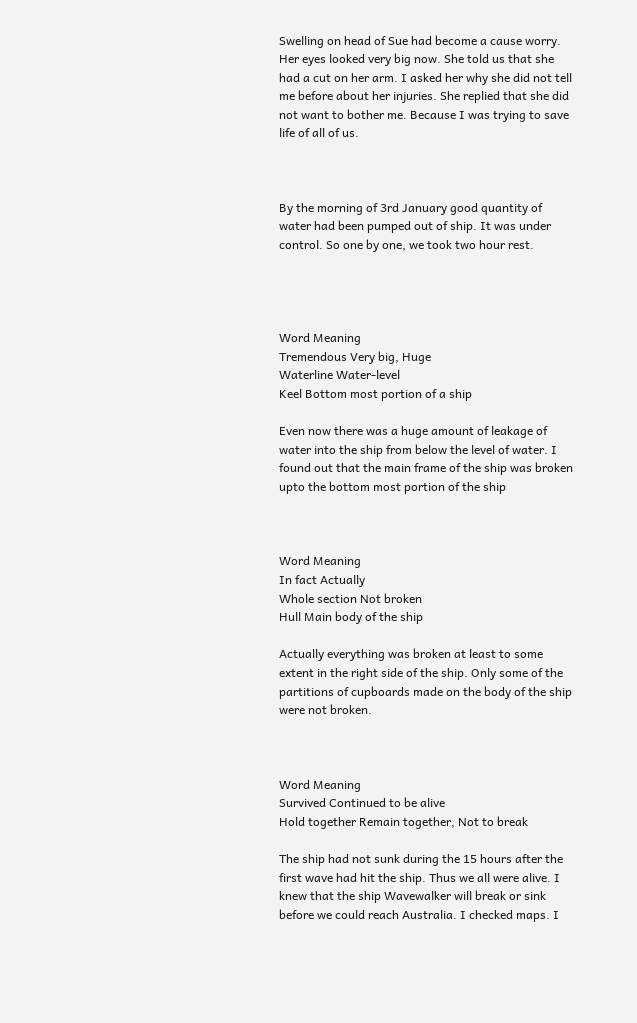Swelling on head of Sue had become a cause worry. Her eyes looked very big now. She told us that she had a cut on her arm. I asked her why she did not tell me before about her injuries. She replied that she did not want to bother me. Because I was trying to save life of all of us.



By the morning of 3rd January good quantity of water had been pumped out of ship. It was under control. So one by one, we took two hour rest.




Word Meaning
Tremendous Very big, Huge
Waterline Water-level
Keel Bottom most portion of a ship

Even now there was a huge amount of leakage of water into the ship from below the level of water. I found out that the main frame of the ship was broken upto the bottom most portion of the ship



Word Meaning
In fact Actually
Whole section Not broken
Hull Main body of the ship

Actually everything was broken at least to some extent in the right side of the ship. Only some of the partitions of cupboards made on the body of the ship were not broken.



Word Meaning
Survived Continued to be alive
Hold together Remain together, Not to break

The ship had not sunk during the 15 hours after the first wave had hit the ship. Thus we all were alive. I knew that the ship Wavewalker will break or sink before we could reach Australia. I checked maps. I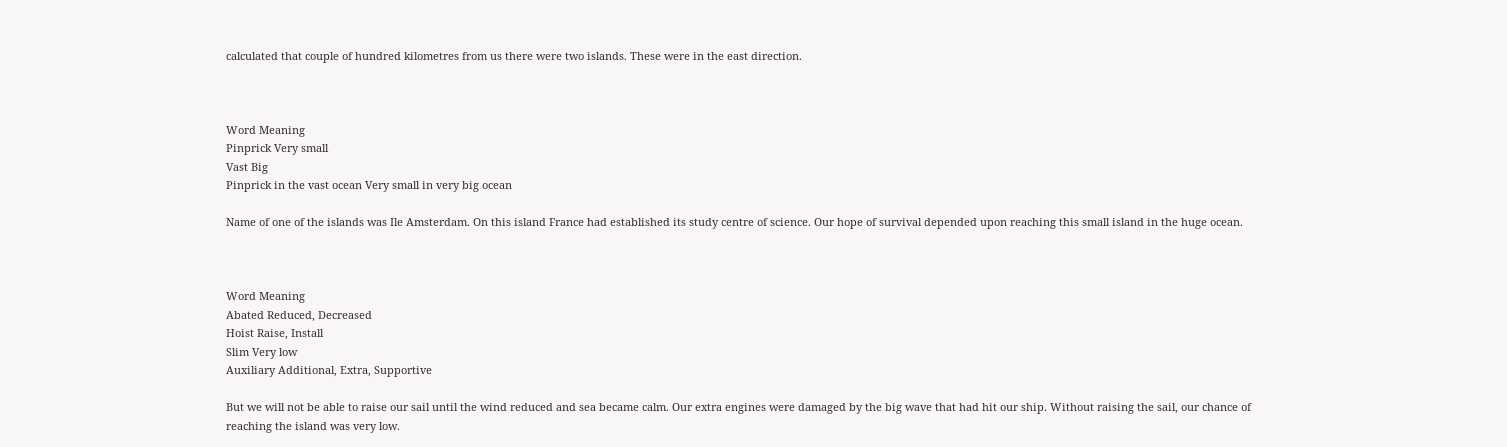calculated that couple of hundred kilometres from us there were two islands. These were in the east direction.



Word Meaning
Pinprick Very small
Vast Big
Pinprick in the vast ocean Very small in very big ocean

Name of one of the islands was Ile Amsterdam. On this island France had established its study centre of science. Our hope of survival depended upon reaching this small island in the huge ocean.



Word Meaning
Abated Reduced, Decreased
Hoist Raise, Install
Slim Very low
Auxiliary Additional, Extra, Supportive

But we will not be able to raise our sail until the wind reduced and sea became calm. Our extra engines were damaged by the big wave that had hit our ship. Without raising the sail, our chance of reaching the island was very low.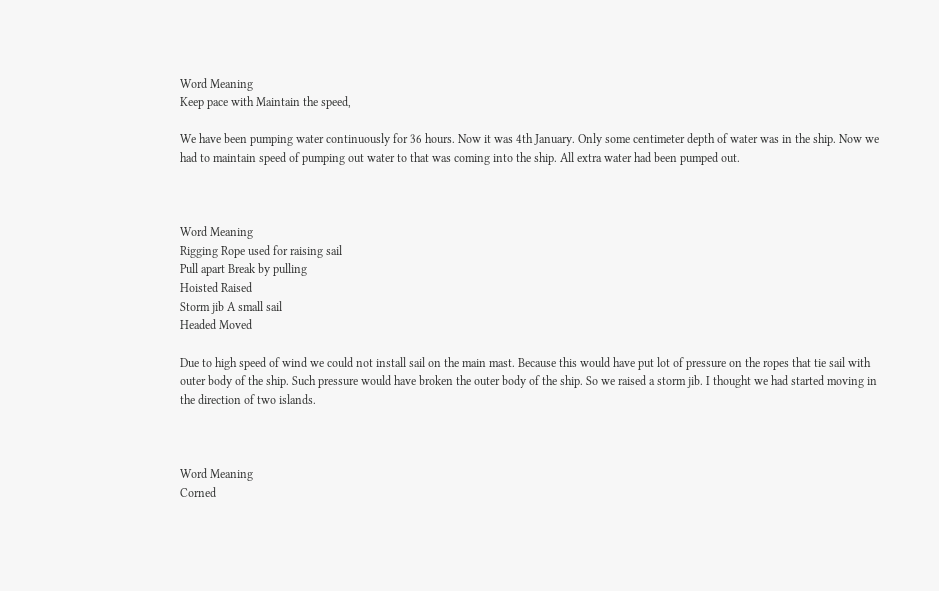Word Meaning
Keep pace with Maintain the speed,

We have been pumping water continuously for 36 hours. Now it was 4th January. Only some centimeter depth of water was in the ship. Now we had to maintain speed of pumping out water to that was coming into the ship. All extra water had been pumped out.



Word Meaning
Rigging Rope used for raising sail
Pull apart Break by pulling
Hoisted Raised
Storm jib A small sail
Headed Moved

Due to high speed of wind we could not install sail on the main mast. Because this would have put lot of pressure on the ropes that tie sail with outer body of the ship. Such pressure would have broken the outer body of the ship. So we raised a storm jib. I thought we had started moving in the direction of two islands.



Word Meaning
Corned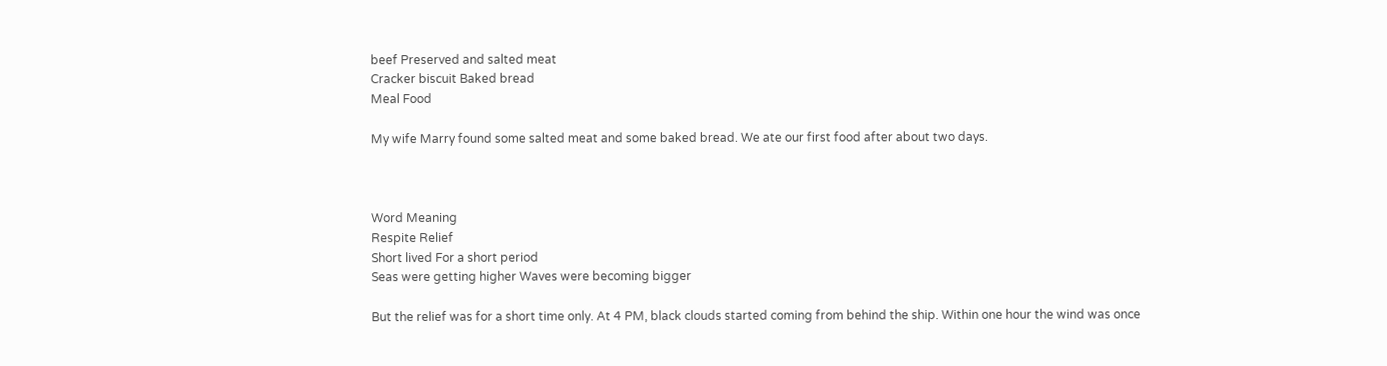beef Preserved and salted meat
Cracker biscuit Baked bread
Meal Food

My wife Marry found some salted meat and some baked bread. We ate our first food after about two days.



Word Meaning
Respite Relief
Short lived For a short period
Seas were getting higher Waves were becoming bigger

But the relief was for a short time only. At 4 PM, black clouds started coming from behind the ship. Within one hour the wind was once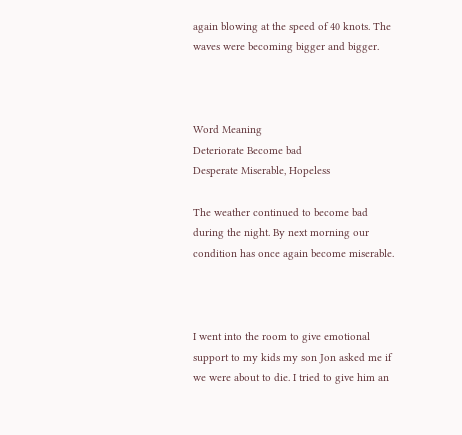again blowing at the speed of 40 knots. The waves were becoming bigger and bigger.



Word Meaning
Deteriorate Become bad
Desperate Miserable, Hopeless

The weather continued to become bad during the night. By next morning our condition has once again become miserable.



I went into the room to give emotional support to my kids my son Jon asked me if we were about to die. I tried to give him an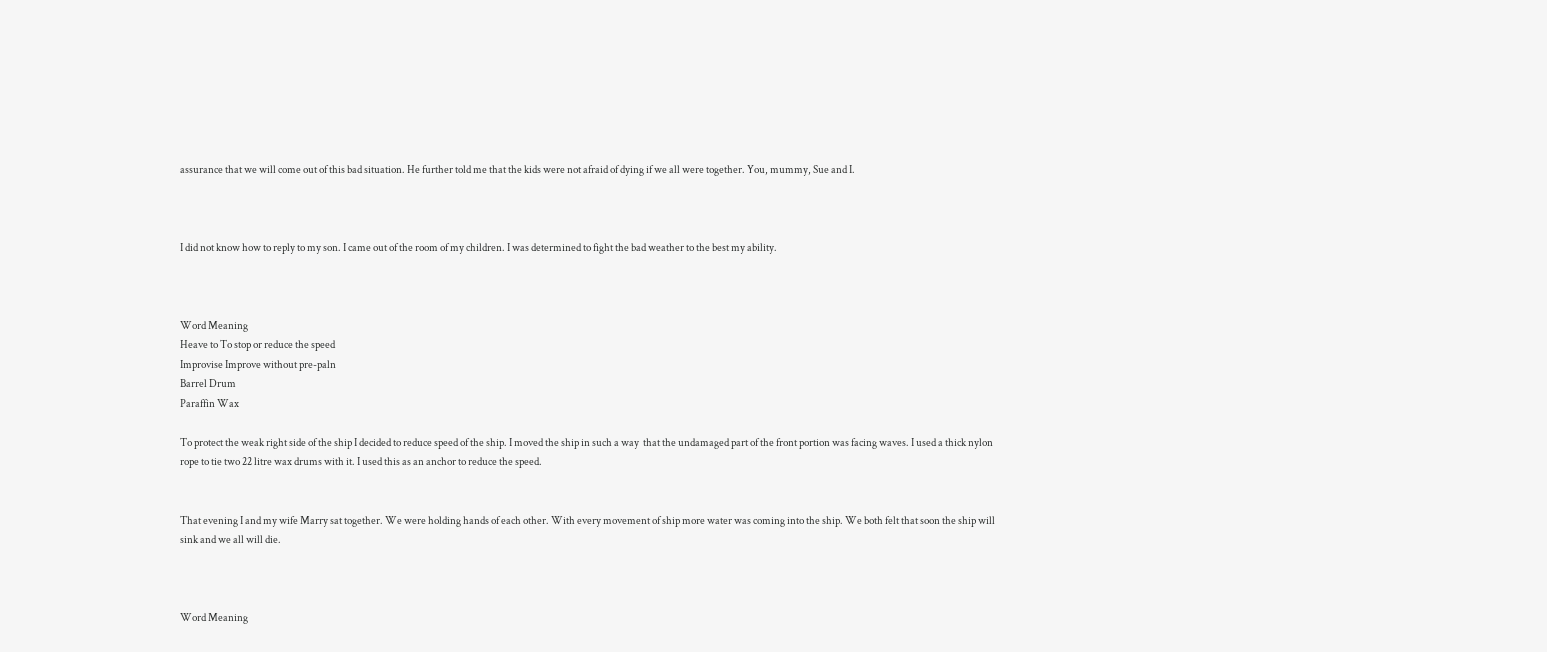assurance that we will come out of this bad situation. He further told me that the kids were not afraid of dying if we all were together. You, mummy, Sue and I.



I did not know how to reply to my son. I came out of the room of my children. I was determined to fight the bad weather to the best my ability.



Word Meaning
Heave to To stop or reduce the speed
Improvise Improve without pre-paln
Barrel Drum
Paraffin Wax

To protect the weak right side of the ship I decided to reduce speed of the ship. I moved the ship in such a way  that the undamaged part of the front portion was facing waves. I used a thick nylon rope to tie two 22 litre wax drums with it. I used this as an anchor to reduce the speed.


That evening I and my wife Marry sat together. We were holding hands of each other. With every movement of ship more water was coming into the ship. We both felt that soon the ship will sink and we all will die.



Word Meaning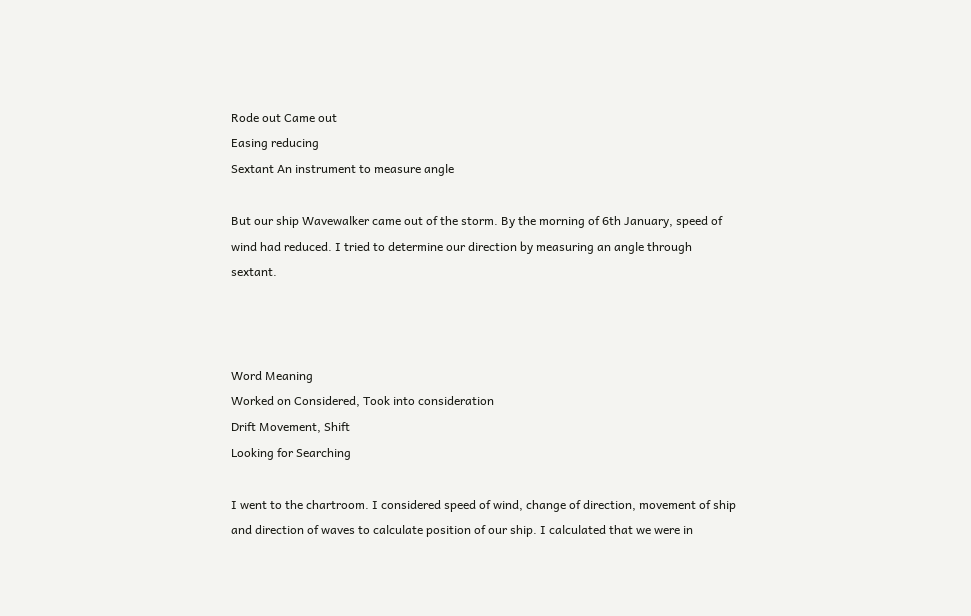Rode out Came out
Easing reducing
Sextant An instrument to measure angle

But our ship Wavewalker came out of the storm. By the morning of 6th January, speed of wind had reduced. I tried to determine our direction by measuring an angle through sextant.



Word Meaning
Worked on Considered, Took into consideration
Drift Movement, Shift
Looking for Searching

I went to the chartroom. I considered speed of wind, change of direction, movement of ship and direction of waves to calculate position of our ship. I calculated that we were in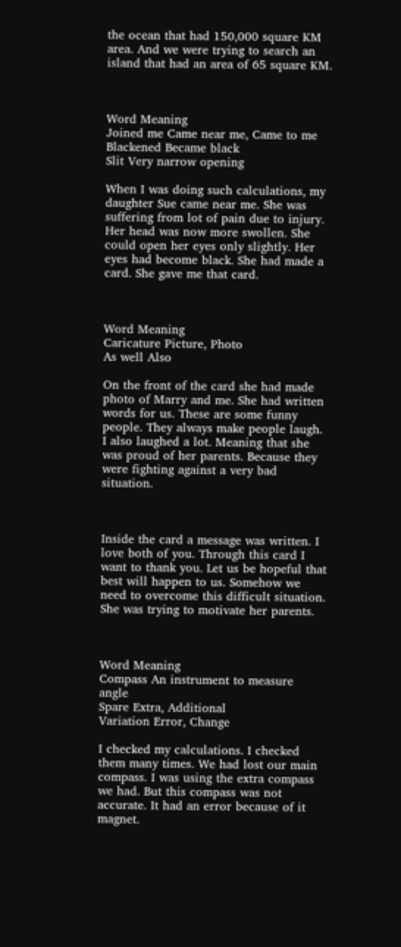the ocean that had 150,000 square KM area. And we were trying to search an island that had an area of 65 square KM.



Word Meaning
Joined me Came near me, Came to me
Blackened Became black
Slit Very narrow opening

When I was doing such calculations, my daughter Sue came near me. She was suffering from lot of pain due to injury. Her head was now more swollen. She could open her eyes only slightly. Her eyes had become black. She had made a card. She gave me that card.



Word Meaning
Caricature Picture, Photo
As well Also

On the front of the card she had made photo of Marry and me. She had written words for us. These are some funny people. They always make people laugh. I also laughed a lot. Meaning that she was proud of her parents. Because they were fighting against a very bad situation.



Inside the card a message was written. I love both of you. Through this card I want to thank you. Let us be hopeful that best will happen to us. Somehow we need to overcome this difficult situation. She was trying to motivate her parents.



Word Meaning
Compass An instrument to measure angle
Spare Extra, Additional
Variation Error, Change

I checked my calculations. I checked them many times. We had lost our main compass. I was using the extra compass we had. But this compass was not accurate. It had an error because of it magnet.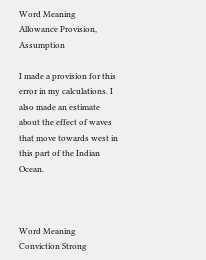Word Meaning
Allowance Provision, Assumption

I made a provision for this error in my calculations. I also made an estimate about the effect of waves that move towards west in this part of the Indian Ocean.



Word Meaning
Conviction Strong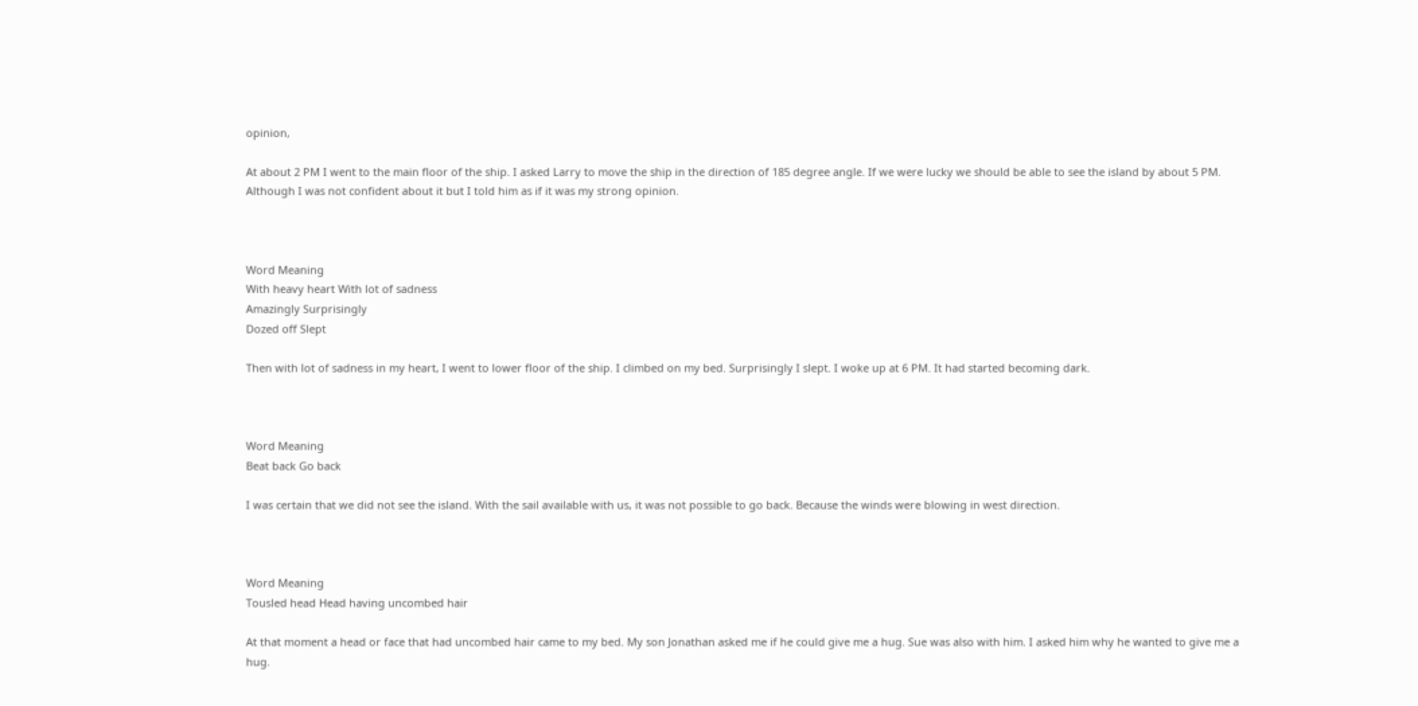opinion,

At about 2 PM I went to the main floor of the ship. I asked Larry to move the ship in the direction of 185 degree angle. If we were lucky we should be able to see the island by about 5 PM. Although I was not confident about it but I told him as if it was my strong opinion.



Word Meaning
With heavy heart With lot of sadness
Amazingly Surprisingly
Dozed off Slept

Then with lot of sadness in my heart, I went to lower floor of the ship. I climbed on my bed. Surprisingly I slept. I woke up at 6 PM. It had started becoming dark.



Word Meaning
Beat back Go back

I was certain that we did not see the island. With the sail available with us, it was not possible to go back. Because the winds were blowing in west direction.



Word Meaning
Tousled head Head having uncombed hair

At that moment a head or face that had uncombed hair came to my bed. My son Jonathan asked me if he could give me a hug. Sue was also with him. I asked him why he wanted to give me a hug.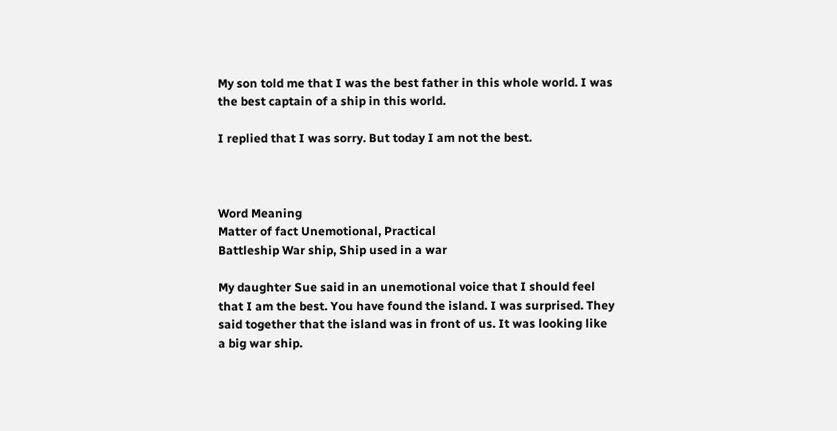My son told me that I was the best father in this whole world. I was the best captain of a ship in this world.

I replied that I was sorry. But today I am not the best.



Word Meaning
Matter of fact Unemotional, Practical
Battleship War ship, Ship used in a war

My daughter Sue said in an unemotional voice that I should feel that I am the best. You have found the island. I was surprised. They said together that the island was in front of us. It was looking like a big war ship.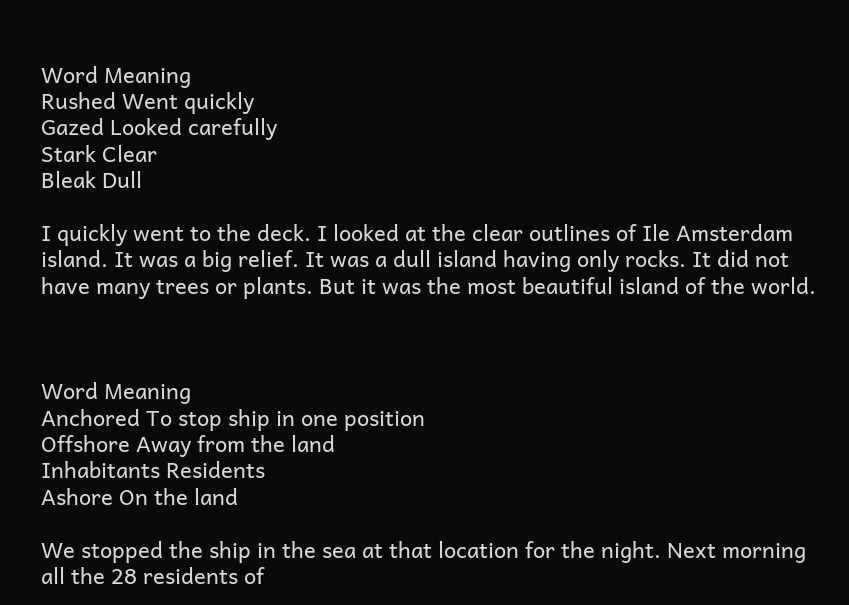Word Meaning
Rushed Went quickly
Gazed Looked carefully
Stark Clear
Bleak Dull

I quickly went to the deck. I looked at the clear outlines of Ile Amsterdam island. It was a big relief. It was a dull island having only rocks. It did not have many trees or plants. But it was the most beautiful island of the world.



Word Meaning
Anchored To stop ship in one position
Offshore Away from the land
Inhabitants Residents
Ashore On the land

We stopped the ship in the sea at that location for the night. Next morning all the 28 residents of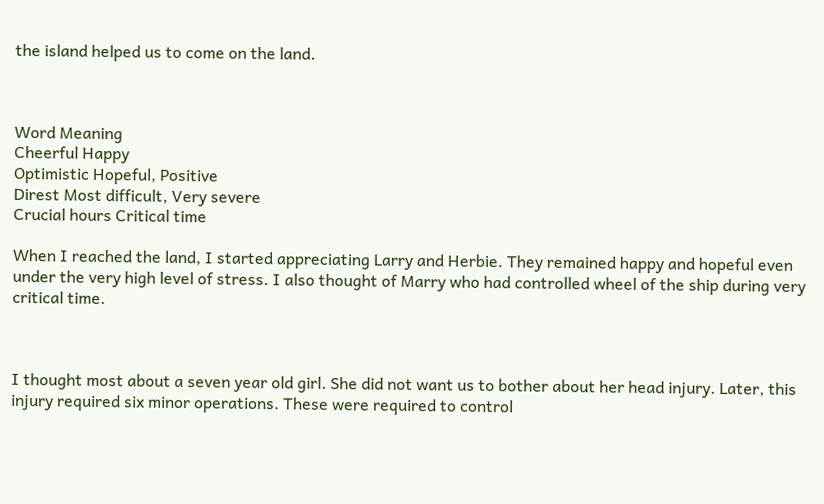the island helped us to come on the land.



Word Meaning
Cheerful Happy
Optimistic Hopeful, Positive
Direst Most difficult, Very severe
Crucial hours Critical time

When I reached the land, I started appreciating Larry and Herbie. They remained happy and hopeful even under the very high level of stress. I also thought of Marry who had controlled wheel of the ship during very critical time.



I thought most about a seven year old girl. She did not want us to bother about her head injury. Later, this injury required six minor operations. These were required to control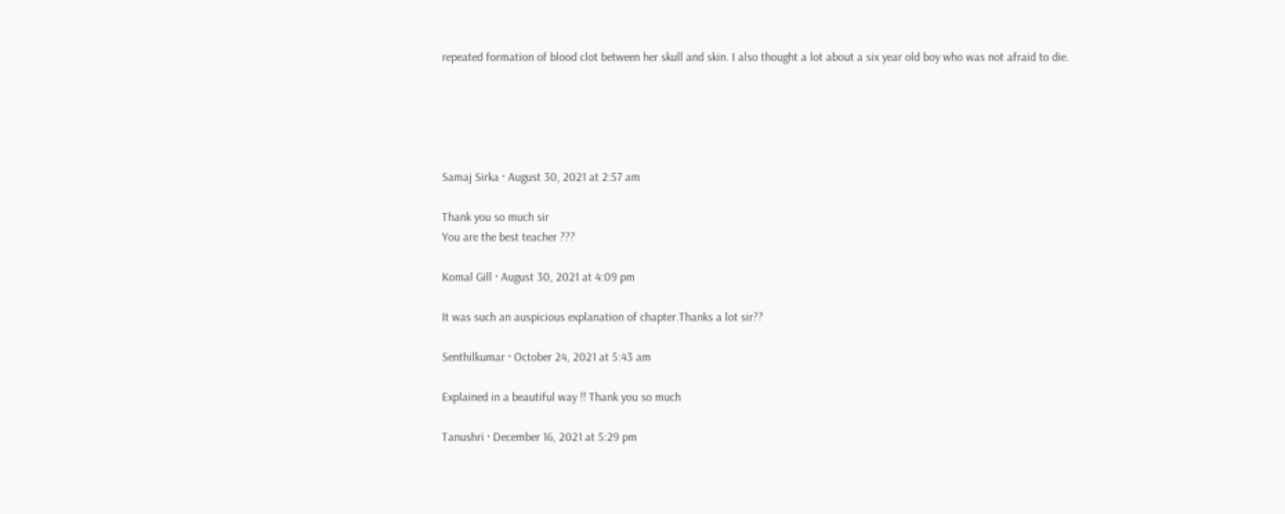repeated formation of blood clot between her skull and skin. I also thought a lot about a six year old boy who was not afraid to die.





Samaj Sirka · August 30, 2021 at 2:57 am

Thank you so much sir
You are the best teacher ???

Komal Gill · August 30, 2021 at 4:09 pm

It was such an auspicious explanation of chapter.Thanks a lot sir??

Senthilkumar · October 24, 2021 at 5:43 am

Explained in a beautiful way !! Thank you so much

Tanushri · December 16, 2021 at 5:29 pm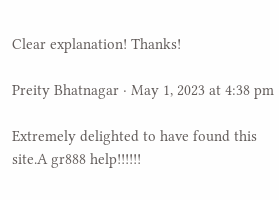Clear explanation! Thanks!

Preity Bhatnagar · May 1, 2023 at 4:38 pm

Extremely delighted to have found this site.A gr888 help!!!!!!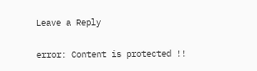Leave a Reply

error: Content is protected !!